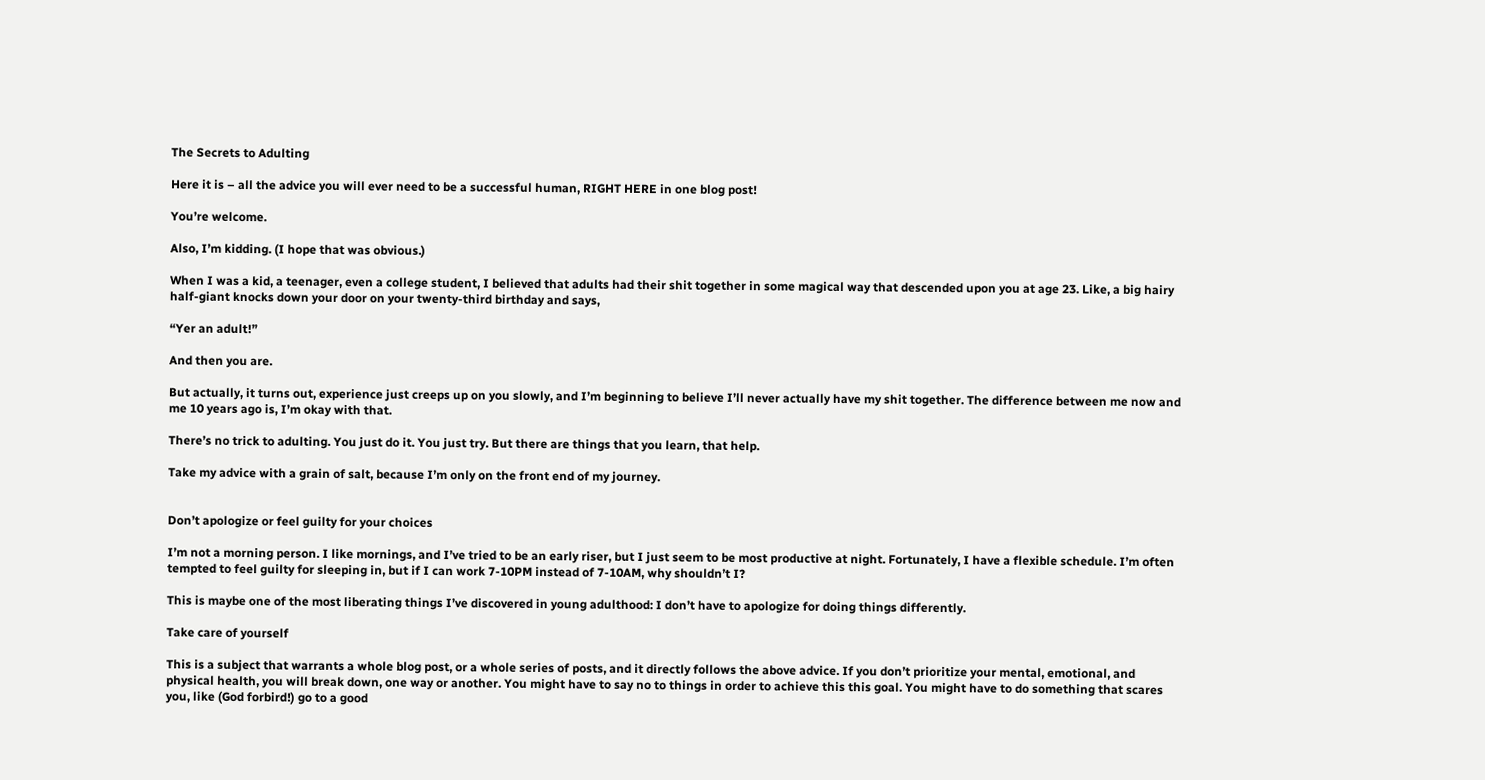The Secrets to Adulting

Here it is – all the advice you will ever need to be a successful human, RIGHT HERE in one blog post!

You’re welcome.

Also, I’m kidding. (I hope that was obvious.)

When I was a kid, a teenager, even a college student, I believed that adults had their shit together in some magical way that descended upon you at age 23. Like, a big hairy half-giant knocks down your door on your twenty-third birthday and says,

“Yer an adult!”

And then you are.

But actually, it turns out, experience just creeps up on you slowly, and I’m beginning to believe I’ll never actually have my shit together. The difference between me now and me 10 years ago is, I’m okay with that.

There’s no trick to adulting. You just do it. You just try. But there are things that you learn, that help.

Take my advice with a grain of salt, because I’m only on the front end of my journey.


Don’t apologize or feel guilty for your choices

I’m not a morning person. I like mornings, and I’ve tried to be an early riser, but I just seem to be most productive at night. Fortunately, I have a flexible schedule. I’m often tempted to feel guilty for sleeping in, but if I can work 7-10PM instead of 7-10AM, why shouldn’t I?

This is maybe one of the most liberating things I’ve discovered in young adulthood: I don’t have to apologize for doing things differently.

Take care of yourself

This is a subject that warrants a whole blog post, or a whole series of posts, and it directly follows the above advice. If you don’t prioritize your mental, emotional, and physical health, you will break down, one way or another. You might have to say no to things in order to achieve this this goal. You might have to do something that scares you, like (God forbird!) go to a good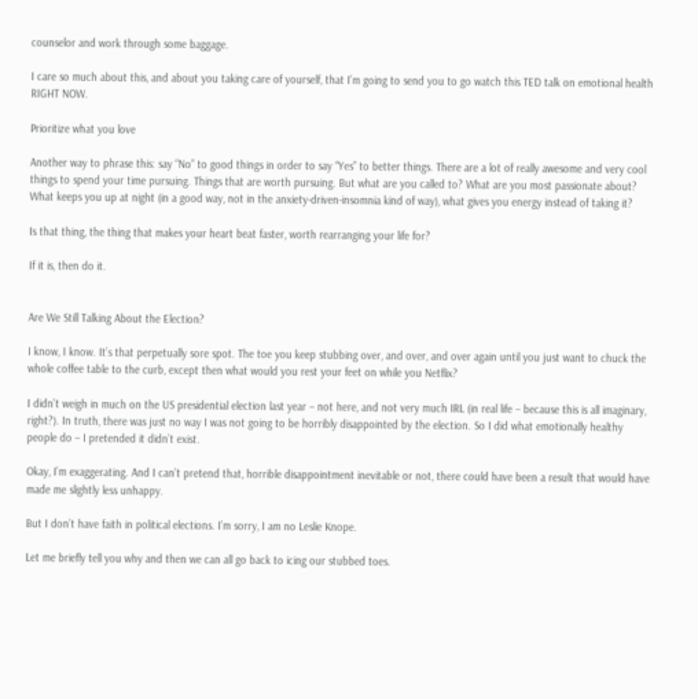counselor and work through some baggage.

I care so much about this, and about you taking care of yourself, that I’m going to send you to go watch this TED talk on emotional health RIGHT NOW.

Prioritize what you love

Another way to phrase this: say “No” to good things in order to say “Yes” to better things. There are a lot of really awesome and very cool things to spend your time pursuing. Things that are worth pursuing. But what are you called to? What are you most passionate about? What keeps you up at night (in a good way, not in the anxiety-driven-insomnia kind of way), what gives you energy instead of taking it?

Is that thing, the thing that makes your heart beat faster, worth rearranging your life for?

If it is, then do it.


Are We Still Talking About the Election?

I know, I know. It’s that perpetually sore spot. The toe you keep stubbing over, and over, and over again until you just want to chuck the whole coffee table to the curb, except then what would you rest your feet on while you Netflix?

I didn’t weigh in much on the US presidential election last year – not here, and not very much IRL (in real life – because this is all imaginary, right?). In truth, there was just no way I was not going to be horribly disappointed by the election. So I did what emotionally healthy people do – I pretended it didn’t exist.

Okay, I’m exaggerating. And I can’t pretend that, horrible disappointment inevitable or not, there could have been a result that would have made me slightly less unhappy.

But I don’t have faith in political elections. I’m sorry, I am no Leslie Knope.

Let me briefly tell you why and then we can all go back to icing our stubbed toes.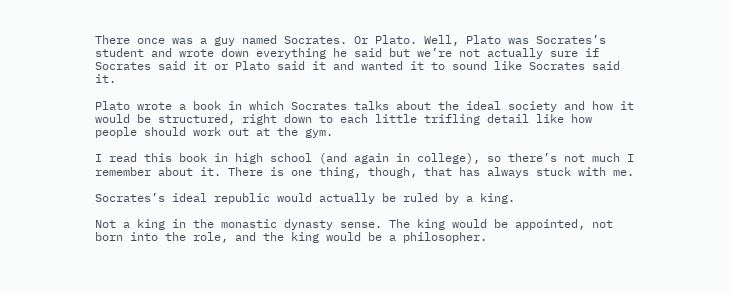There once was a guy named Socrates. Or Plato. Well, Plato was Socrates’s student and wrote down everything he said but we’re not actually sure if Socrates said it or Plato said it and wanted it to sound like Socrates said it.

Plato wrote a book in which Socrates talks about the ideal society and how it would be structured, right down to each little trifling detail like how people should work out at the gym.

I read this book in high school (and again in college), so there’s not much I remember about it. There is one thing, though, that has always stuck with me.

Socrates’s ideal republic would actually be ruled by a king.

Not a king in the monastic dynasty sense. The king would be appointed, not born into the role, and the king would be a philosopher.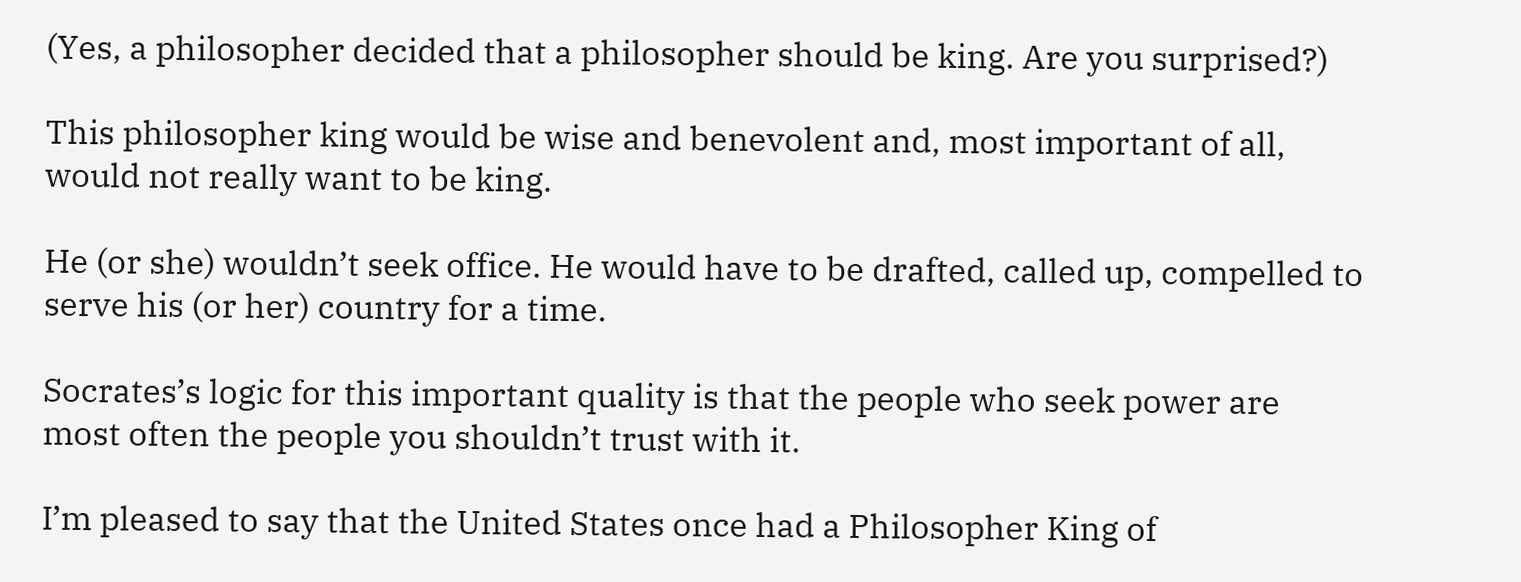(Yes, a philosopher decided that a philosopher should be king. Are you surprised?)

This philosopher king would be wise and benevolent and, most important of all, would not really want to be king.

He (or she) wouldn’t seek office. He would have to be drafted, called up, compelled to serve his (or her) country for a time.

Socrates’s logic for this important quality is that the people who seek power are most often the people you shouldn’t trust with it.

I’m pleased to say that the United States once had a Philosopher King of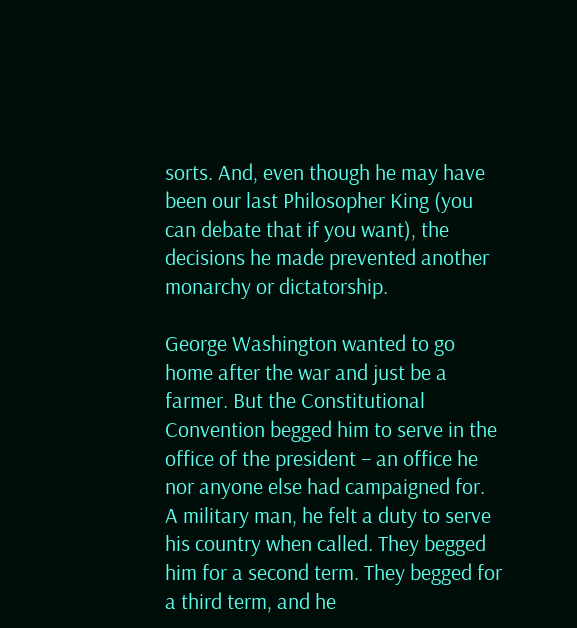sorts. And, even though he may have been our last Philosopher King (you can debate that if you want), the decisions he made prevented another monarchy or dictatorship.

George Washington wanted to go home after the war and just be a farmer. But the Constitutional Convention begged him to serve in the office of the president – an office he nor anyone else had campaigned for. A military man, he felt a duty to serve his country when called. They begged him for a second term. They begged for a third term, and he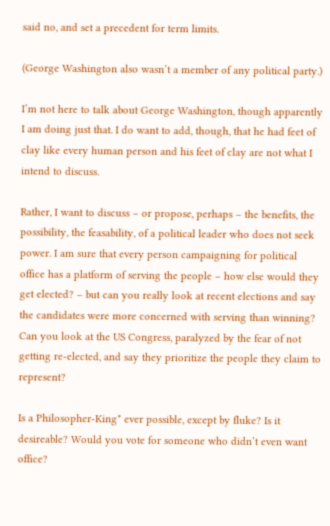said no, and set a precedent for term limits.

(George Washington also wasn’t a member of any political party.)

I’m not here to talk about George Washington, though apparently I am doing just that. I do want to add, though, that he had feet of clay like every human person and his feet of clay are not what I intend to discuss.

Rather, I want to discuss – or propose, perhaps – the benefits, the possibility, the feasability, of a political leader who does not seek power. I am sure that every person campaigning for political office has a platform of serving the people – how else would they get elected? – but can you really look at recent elections and say the candidates were more concerned with serving than winning? Can you look at the US Congress, paralyzed by the fear of not getting re-elected, and say they prioritize the people they claim to represent?

Is a Philosopher-King* ever possible, except by fluke? Is it desireable? Would you vote for someone who didn’t even want office?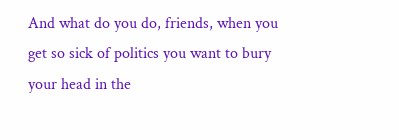And what do you do, friends, when you get so sick of politics you want to bury your head in the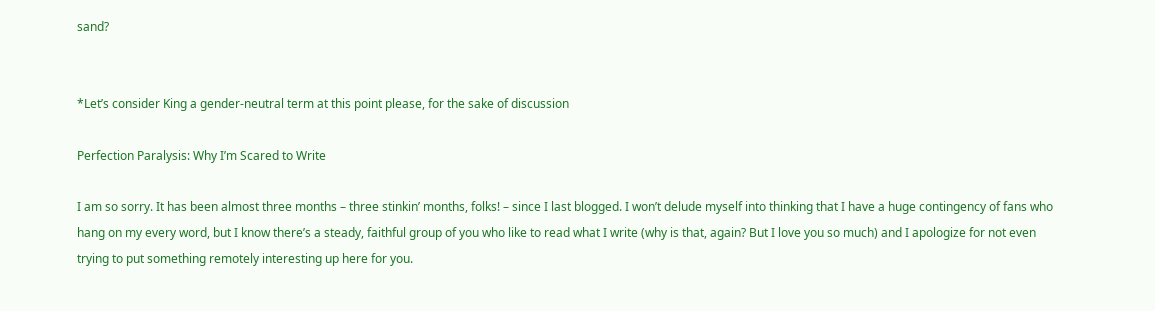sand?


*Let’s consider King a gender-neutral term at this point please, for the sake of discussion

Perfection Paralysis: Why I’m Scared to Write

I am so sorry. It has been almost three months – three stinkin’ months, folks! – since I last blogged. I won’t delude myself into thinking that I have a huge contingency of fans who hang on my every word, but I know there’s a steady, faithful group of you who like to read what I write (why is that, again? But I love you so much) and I apologize for not even trying to put something remotely interesting up here for you.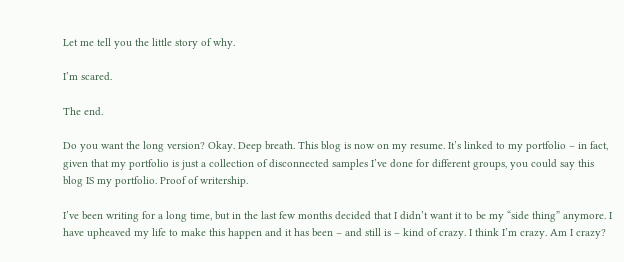Let me tell you the little story of why.

I’m scared.

The end.

Do you want the long version? Okay. Deep breath. This blog is now on my resume. It’s linked to my portfolio – in fact, given that my portfolio is just a collection of disconnected samples I’ve done for different groups, you could say this blog IS my portfolio. Proof of writership.

I’ve been writing for a long time, but in the last few months decided that I didn’t want it to be my “side thing” anymore. I have upheaved my life to make this happen and it has been – and still is – kind of crazy. I think I’m crazy. Am I crazy?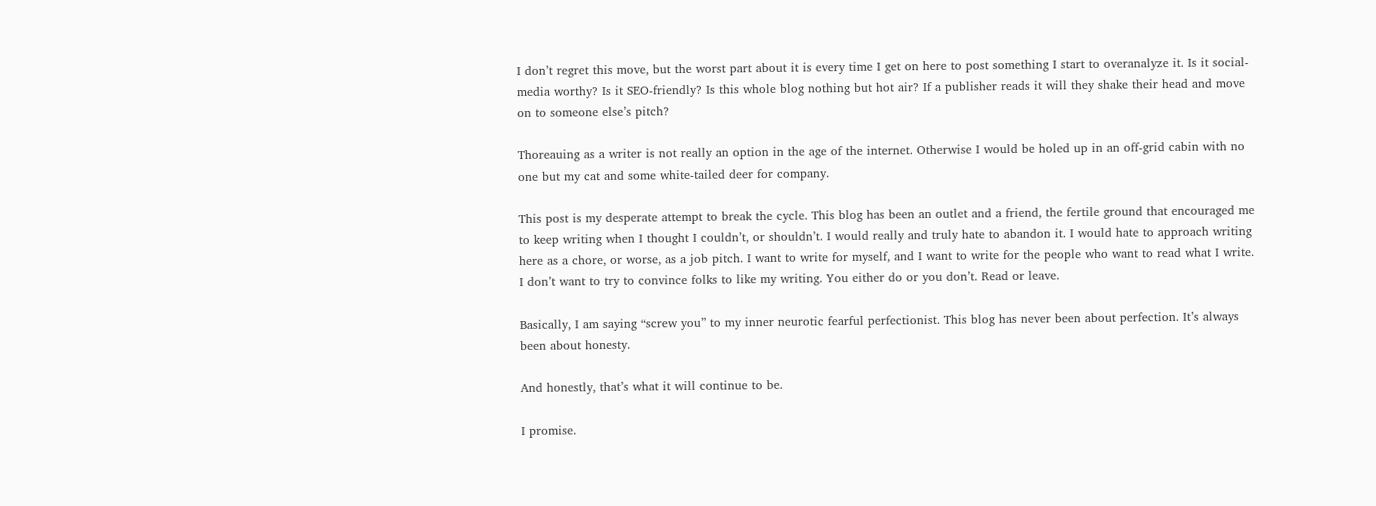I don’t regret this move, but the worst part about it is every time I get on here to post something I start to overanalyze it. Is it social-media worthy? Is it SEO-friendly? Is this whole blog nothing but hot air? If a publisher reads it will they shake their head and move on to someone else’s pitch?

Thoreauing as a writer is not really an option in the age of the internet. Otherwise I would be holed up in an off-grid cabin with no one but my cat and some white-tailed deer for company.

This post is my desperate attempt to break the cycle. This blog has been an outlet and a friend, the fertile ground that encouraged me to keep writing when I thought I couldn’t, or shouldn’t. I would really and truly hate to abandon it. I would hate to approach writing here as a chore, or worse, as a job pitch. I want to write for myself, and I want to write for the people who want to read what I write. I don’t want to try to convince folks to like my writing. You either do or you don’t. Read or leave.

Basically, I am saying “screw you” to my inner neurotic fearful perfectionist. This blog has never been about perfection. It’s always been about honesty.

And honestly, that’s what it will continue to be.

I promise.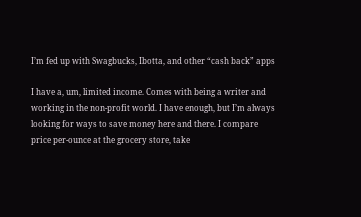I’m fed up with Swagbucks, Ibotta, and other “cash back” apps

I have a, um, limited income. Comes with being a writer and working in the non-profit world. I have enough, but I’m always looking for ways to save money here and there. I compare price per-ounce at the grocery store, take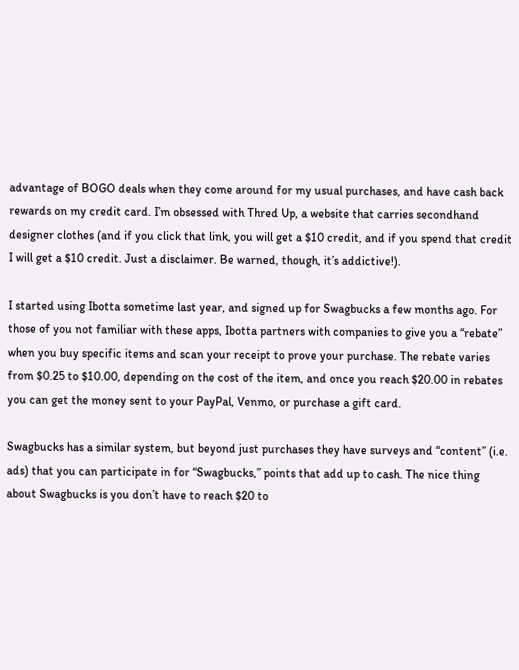advantage of BOGO deals when they come around for my usual purchases, and have cash back rewards on my credit card. I’m obsessed with Thred Up, a website that carries secondhand designer clothes (and if you click that link, you will get a $10 credit, and if you spend that credit I will get a $10 credit. Just a disclaimer. Be warned, though, it’s addictive!).

I started using Ibotta sometime last year, and signed up for Swagbucks a few months ago. For those of you not familiar with these apps, Ibotta partners with companies to give you a “rebate” when you buy specific items and scan your receipt to prove your purchase. The rebate varies from $0.25 to $10.00, depending on the cost of the item, and once you reach $20.00 in rebates you can get the money sent to your PayPal, Venmo, or purchase a gift card.

Swagbucks has a similar system, but beyond just purchases they have surveys and “content” (i.e. ads) that you can participate in for “Swagbucks,” points that add up to cash. The nice thing about Swagbucks is you don’t have to reach $20 to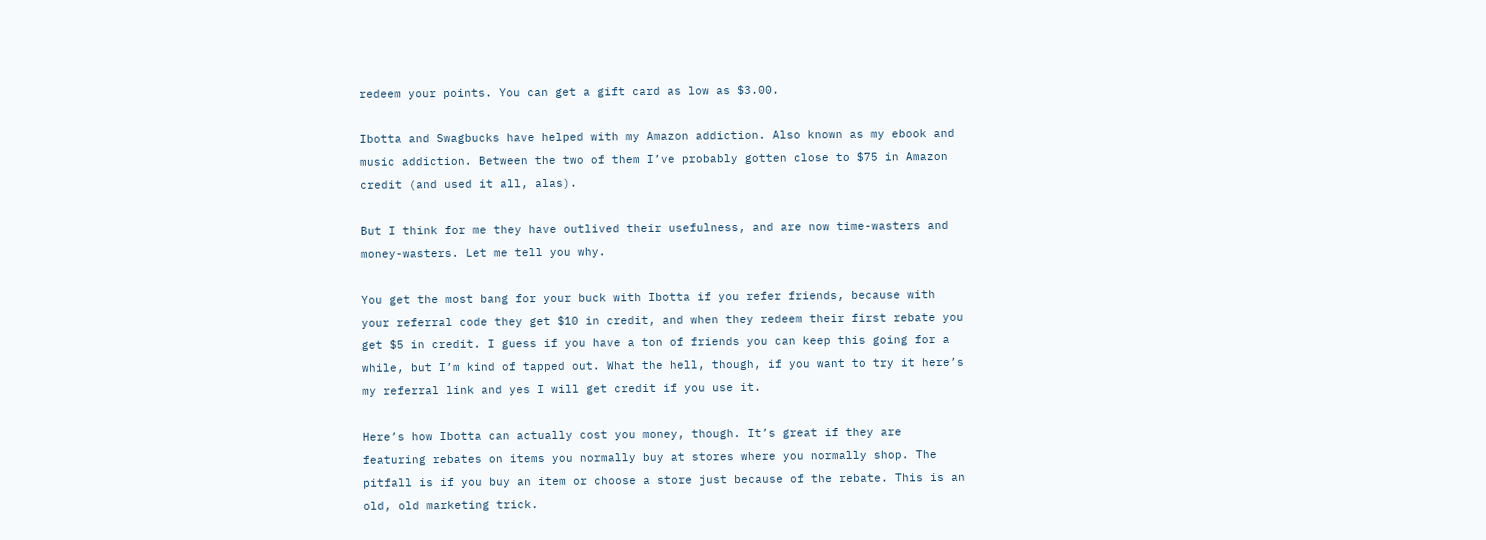redeem your points. You can get a gift card as low as $3.00.

Ibotta and Swagbucks have helped with my Amazon addiction. Also known as my ebook and music addiction. Between the two of them I’ve probably gotten close to $75 in Amazon credit (and used it all, alas).

But I think for me they have outlived their usefulness, and are now time-wasters and money-wasters. Let me tell you why.

You get the most bang for your buck with Ibotta if you refer friends, because with your referral code they get $10 in credit, and when they redeem their first rebate you get $5 in credit. I guess if you have a ton of friends you can keep this going for a while, but I’m kind of tapped out. What the hell, though, if you want to try it here’s my referral link and yes I will get credit if you use it.

Here’s how Ibotta can actually cost you money, though. It’s great if they are featuring rebates on items you normally buy at stores where you normally shop. The pitfall is if you buy an item or choose a store just because of the rebate. This is an old, old marketing trick.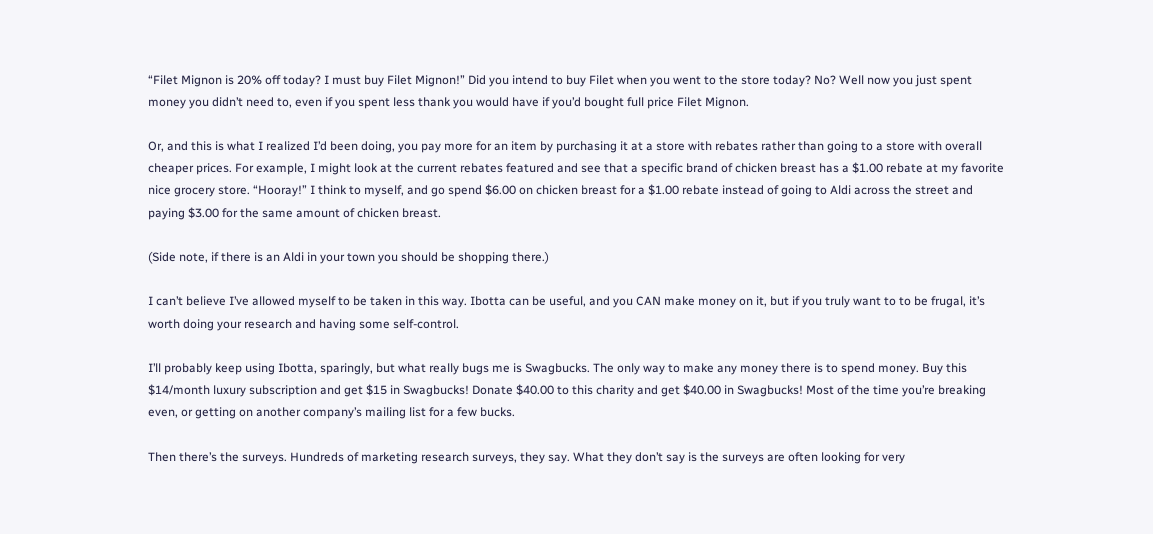“Filet Mignon is 20% off today? I must buy Filet Mignon!” Did you intend to buy Filet when you went to the store today? No? Well now you just spent money you didn’t need to, even if you spent less thank you would have if you’d bought full price Filet Mignon.

Or, and this is what I realized I’d been doing, you pay more for an item by purchasing it at a store with rebates rather than going to a store with overall cheaper prices. For example, I might look at the current rebates featured and see that a specific brand of chicken breast has a $1.00 rebate at my favorite nice grocery store. “Hooray!” I think to myself, and go spend $6.00 on chicken breast for a $1.00 rebate instead of going to Aldi across the street and paying $3.00 for the same amount of chicken breast.

(Side note, if there is an Aldi in your town you should be shopping there.)

I can’t believe I’ve allowed myself to be taken in this way. Ibotta can be useful, and you CAN make money on it, but if you truly want to to be frugal, it’s worth doing your research and having some self-control.

I’ll probably keep using Ibotta, sparingly, but what really bugs me is Swagbucks. The only way to make any money there is to spend money. Buy this $14/month luxury subscription and get $15 in Swagbucks! Donate $40.00 to this charity and get $40.00 in Swagbucks! Most of the time you’re breaking even, or getting on another company’s mailing list for a few bucks.

Then there’s the surveys. Hundreds of marketing research surveys, they say. What they don’t say is the surveys are often looking for very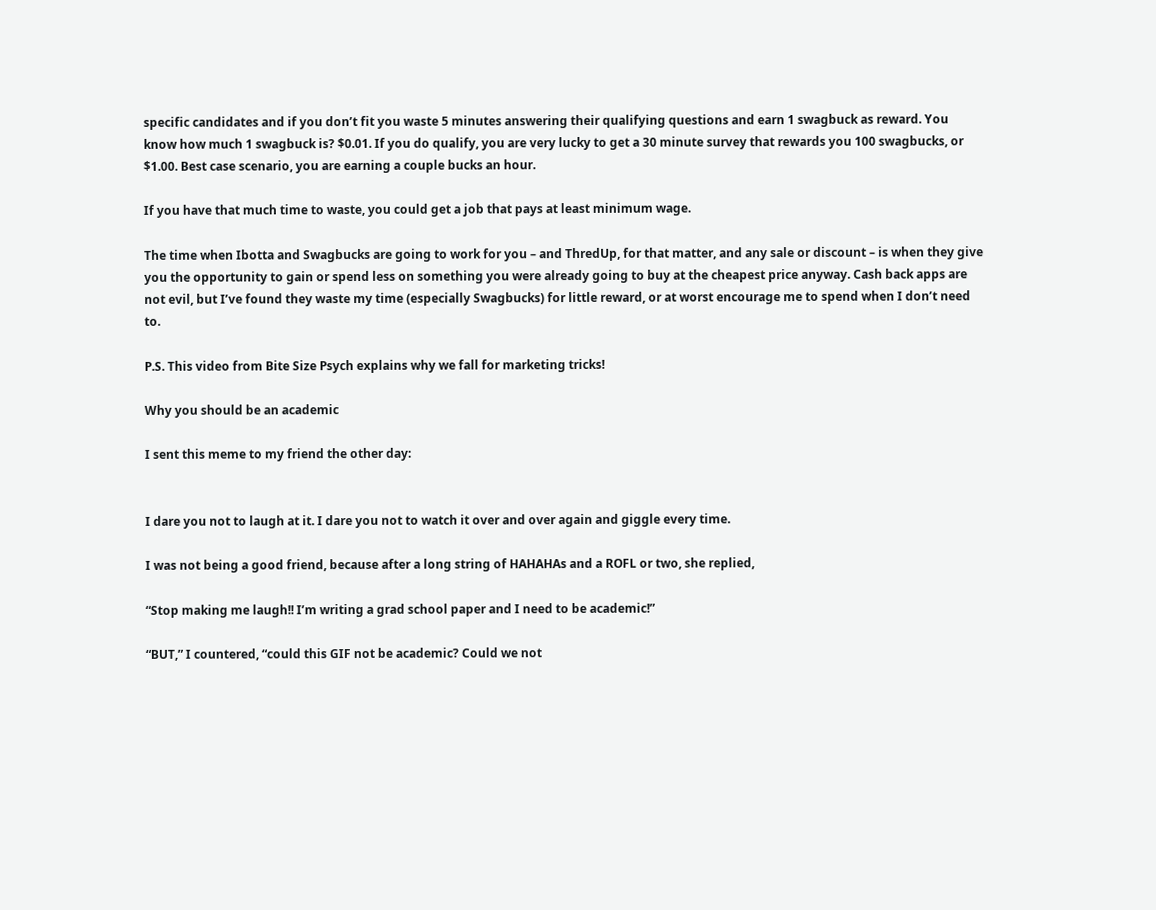specific candidates and if you don’t fit you waste 5 minutes answering their qualifying questions and earn 1 swagbuck as reward. You know how much 1 swagbuck is? $0.01. If you do qualify, you are very lucky to get a 30 minute survey that rewards you 100 swagbucks, or $1.00. Best case scenario, you are earning a couple bucks an hour.

If you have that much time to waste, you could get a job that pays at least minimum wage.

The time when Ibotta and Swagbucks are going to work for you – and ThredUp, for that matter, and any sale or discount – is when they give you the opportunity to gain or spend less on something you were already going to buy at the cheapest price anyway. Cash back apps are not evil, but I’ve found they waste my time (especially Swagbucks) for little reward, or at worst encourage me to spend when I don’t need to.

P.S. This video from Bite Size Psych explains why we fall for marketing tricks!

Why you should be an academic

I sent this meme to my friend the other day:


I dare you not to laugh at it. I dare you not to watch it over and over again and giggle every time.

I was not being a good friend, because after a long string of HAHAHAs and a ROFL or two, she replied,

“Stop making me laugh!! I’m writing a grad school paper and I need to be academic!”

“BUT,” I countered, “could this GIF not be academic? Could we not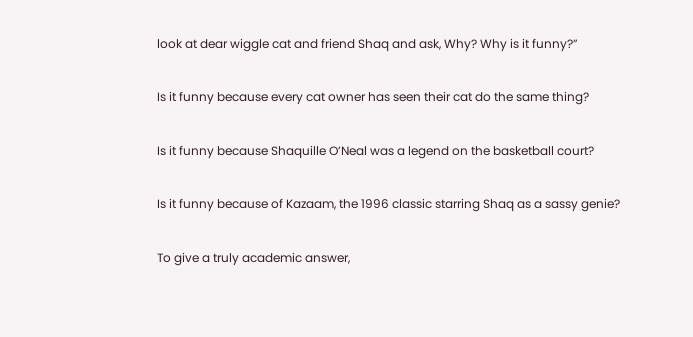look at dear wiggle cat and friend Shaq and ask, Why? Why is it funny?”

Is it funny because every cat owner has seen their cat do the same thing?

Is it funny because Shaquille O’Neal was a legend on the basketball court?

Is it funny because of Kazaam, the 1996 classic starring Shaq as a sassy genie?

To give a truly academic answer,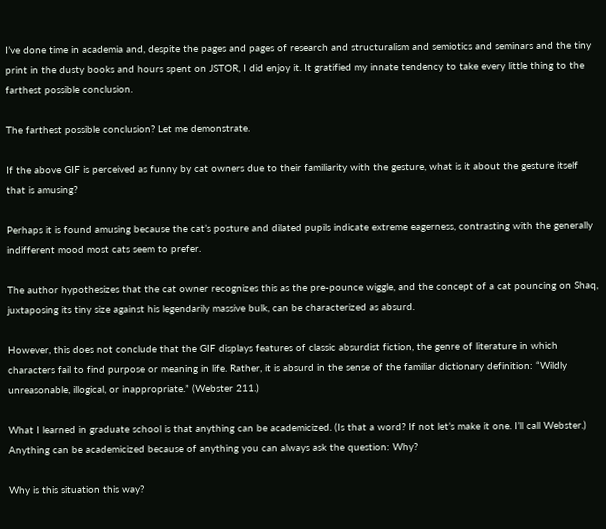I’ve done time in academia and, despite the pages and pages of research and structuralism and semiotics and seminars and the tiny print in the dusty books and hours spent on JSTOR, I did enjoy it. It gratified my innate tendency to take every little thing to the farthest possible conclusion.

The farthest possible conclusion? Let me demonstrate.

If the above GIF is perceived as funny by cat owners due to their familiarity with the gesture, what is it about the gesture itself that is amusing?

Perhaps it is found amusing because the cat’s posture and dilated pupils indicate extreme eagerness, contrasting with the generally indifferent mood most cats seem to prefer.

The author hypothesizes that the cat owner recognizes this as the pre-pounce wiggle, and the concept of a cat pouncing on Shaq, juxtaposing its tiny size against his legendarily massive bulk, can be characterized as absurd.

However, this does not conclude that the GIF displays features of classic absurdist fiction, the genre of literature in which characters fail to find purpose or meaning in life. Rather, it is absurd in the sense of the familiar dictionary definition: “Wildly unreasonable, illogical, or inappropriate.” (Webster 211.)

What I learned in graduate school is that anything can be academicized. (Is that a word? If not let’s make it one. I’ll call Webster.) Anything can be academicized because of anything you can always ask the question: Why?

Why is this situation this way?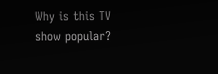Why is this TV show popular?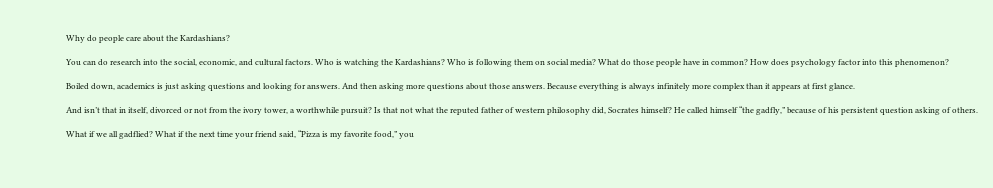Why do people care about the Kardashians?

You can do research into the social, economic, and cultural factors. Who is watching the Kardashians? Who is following them on social media? What do those people have in common? How does psychology factor into this phenomenon?

Boiled down, academics is just asking questions and looking for answers. And then asking more questions about those answers. Because everything is always infinitely more complex than it appears at first glance.

And isn’t that in itself, divorced or not from the ivory tower, a worthwhile pursuit? Is that not what the reputed father of western philosophy did, Socrates himself? He called himself “the gadfly,” because of his persistent question asking of others.

What if we all gadflied? What if the next time your friend said, “Pizza is my favorite food,” you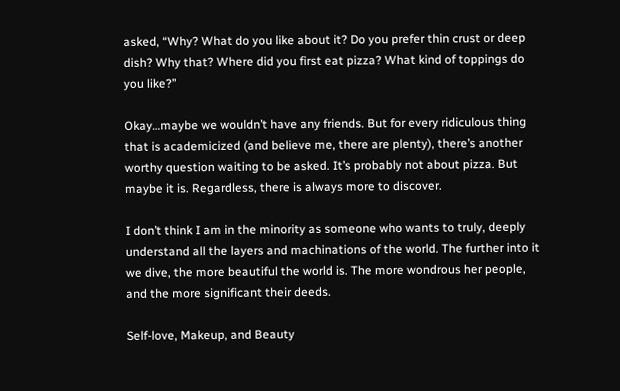asked, “Why? What do you like about it? Do you prefer thin crust or deep dish? Why that? Where did you first eat pizza? What kind of toppings do you like?”

Okay…maybe we wouldn’t have any friends. But for every ridiculous thing that is academicized (and believe me, there are plenty), there’s another worthy question waiting to be asked. It’s probably not about pizza. But maybe it is. Regardless, there is always more to discover.

I don’t think I am in the minority as someone who wants to truly, deeply understand all the layers and machinations of the world. The further into it we dive, the more beautiful the world is. The more wondrous her people, and the more significant their deeds.

Self-love, Makeup, and Beauty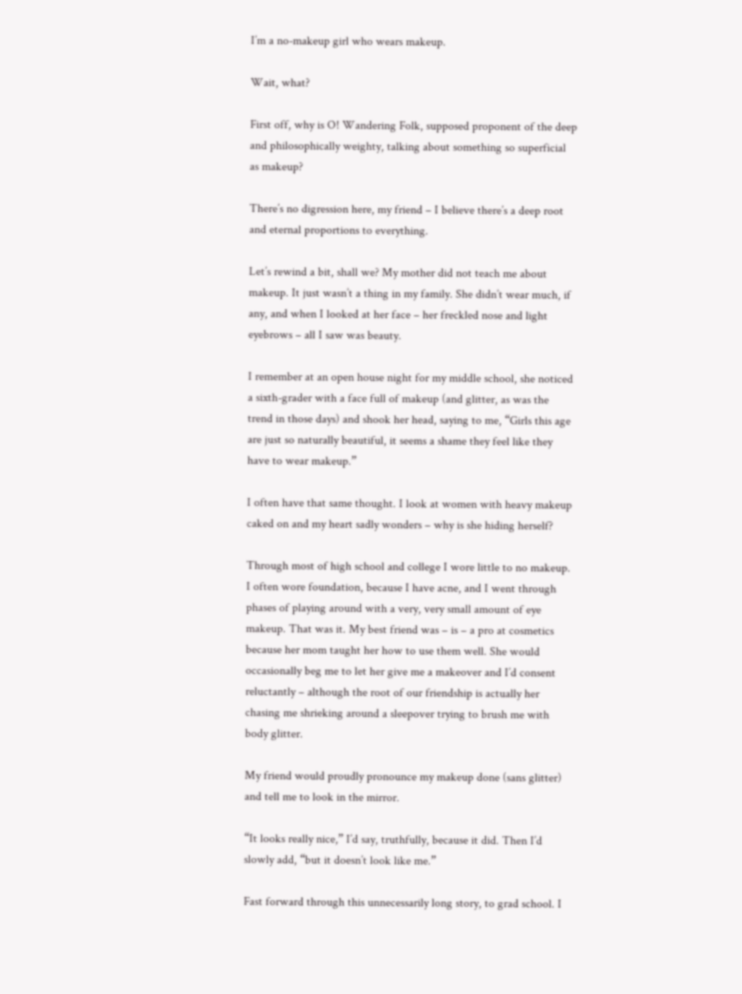I’m a no-makeup girl who wears makeup.

Wait, what?

First off, why is O! Wandering Folk, supposed proponent of the deep and philosophically weighty, talking about something so superficial as makeup?

There’s no digression here, my friend – I believe there’s a deep root and eternal proportions to everything.

Let’s rewind a bit, shall we? My mother did not teach me about makeup. It just wasn’t a thing in my family. She didn’t wear much, if any, and when I looked at her face – her freckled nose and light eyebrows – all I saw was beauty.

I remember at an open house night for my middle school, she noticed a sixth-grader with a face full of makeup (and glitter, as was the trend in those days) and shook her head, saying to me, “Girls this age are just so naturally beautiful, it seems a shame they feel like they have to wear makeup.”

I often have that same thought. I look at women with heavy makeup caked on and my heart sadly wonders – why is she hiding herself?

Through most of high school and college I wore little to no makeup. I often wore foundation, because I have acne, and I went through phases of playing around with a very, very small amount of eye makeup. That was it. My best friend was – is – a pro at cosmetics because her mom taught her how to use them well. She would occasionally beg me to let her give me a makeover and I’d consent reluctantly – although the root of our friendship is actually her chasing me shrieking around a sleepover trying to brush me with body glitter.

My friend would proudly pronounce my makeup done (sans glitter) and tell me to look in the mirror.

“It looks really nice,” I’d say, truthfully, because it did. Then I’d slowly add, “but it doesn’t look like me.”

Fast forward through this unnecessarily long story, to grad school. I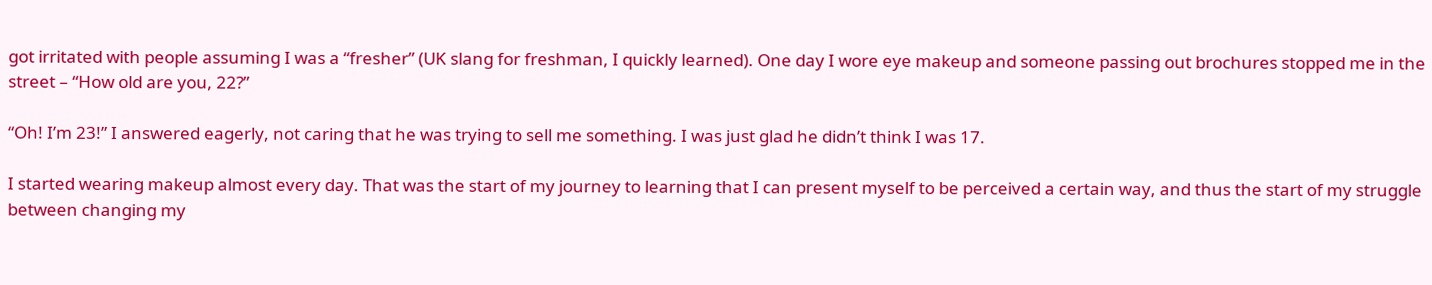got irritated with people assuming I was a “fresher” (UK slang for freshman, I quickly learned). One day I wore eye makeup and someone passing out brochures stopped me in the street – “How old are you, 22?”

“Oh! I’m 23!” I answered eagerly, not caring that he was trying to sell me something. I was just glad he didn’t think I was 17.

I started wearing makeup almost every day. That was the start of my journey to learning that I can present myself to be perceived a certain way, and thus the start of my struggle between changing my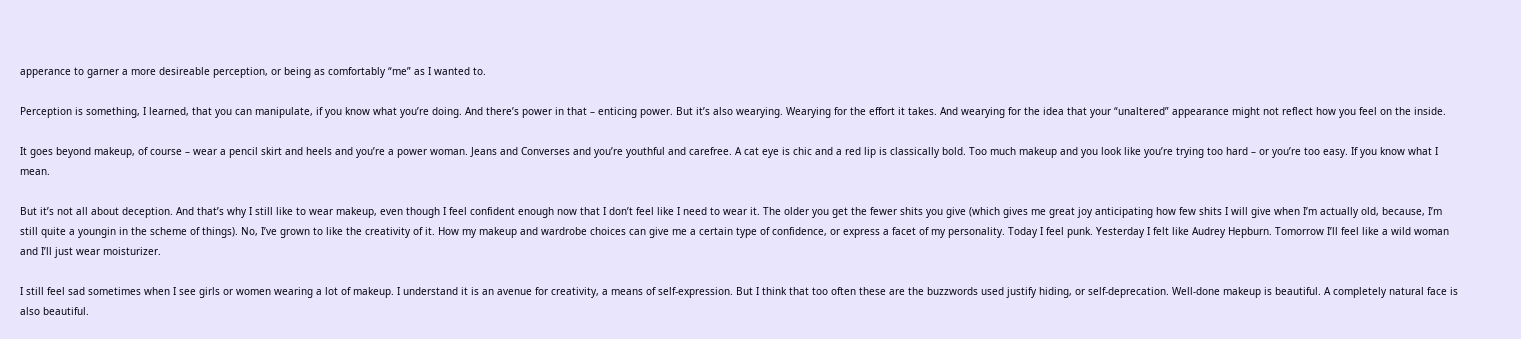apperance to garner a more desireable perception, or being as comfortably “me” as I wanted to.

Perception is something, I learned, that you can manipulate, if you know what you’re doing. And there’s power in that – enticing power. But it’s also wearying. Wearying for the effort it takes. And wearying for the idea that your “unaltered” appearance might not reflect how you feel on the inside.

It goes beyond makeup, of course – wear a pencil skirt and heels and you’re a power woman. Jeans and Converses and you’re youthful and carefree. A cat eye is chic and a red lip is classically bold. Too much makeup and you look like you’re trying too hard – or you’re too easy. If you know what I mean.

But it’s not all about deception. And that’s why I still like to wear makeup, even though I feel confident enough now that I don’t feel like I need to wear it. The older you get the fewer shits you give (which gives me great joy anticipating how few shits I will give when I’m actually old, because, I’m still quite a youngin in the scheme of things). No, I’ve grown to like the creativity of it. How my makeup and wardrobe choices can give me a certain type of confidence, or express a facet of my personality. Today I feel punk. Yesterday I felt like Audrey Hepburn. Tomorrow I’ll feel like a wild woman and I’ll just wear moisturizer.

I still feel sad sometimes when I see girls or women wearing a lot of makeup. I understand it is an avenue for creativity, a means of self-expression. But I think that too often these are the buzzwords used justify hiding, or self-deprecation. Well-done makeup is beautiful. A completely natural face is also beautiful.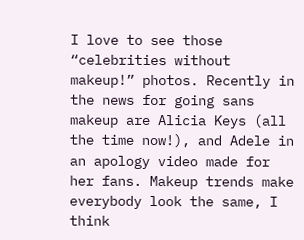I love to see those “celebrities without makeup!” photos. Recently in the news for going sans makeup are Alicia Keys (all the time now!), and Adele in an apology video made for her fans. Makeup trends make everybody look the same, I think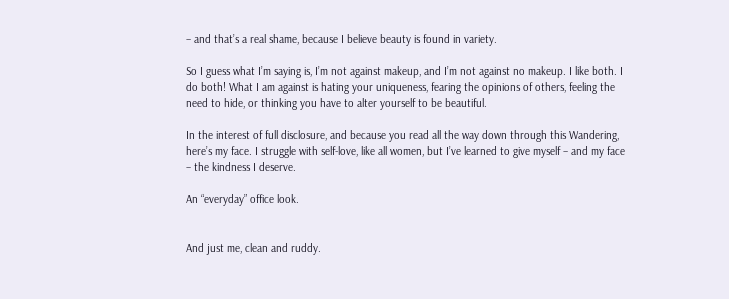– and that’s a real shame, because I believe beauty is found in variety.

So I guess what I’m saying is, I’m not against makeup, and I’m not against no makeup. I like both. I do both! What I am against is hating your uniqueness, fearing the opinions of others, feeling the need to hide, or thinking you have to alter yourself to be beautiful.

In the interest of full disclosure, and because you read all the way down through this Wandering, here’s my face. I struggle with self-love, like all women, but I’ve learned to give myself – and my face – the kindness I deserve.

An “everyday” office look.


And just me, clean and ruddy.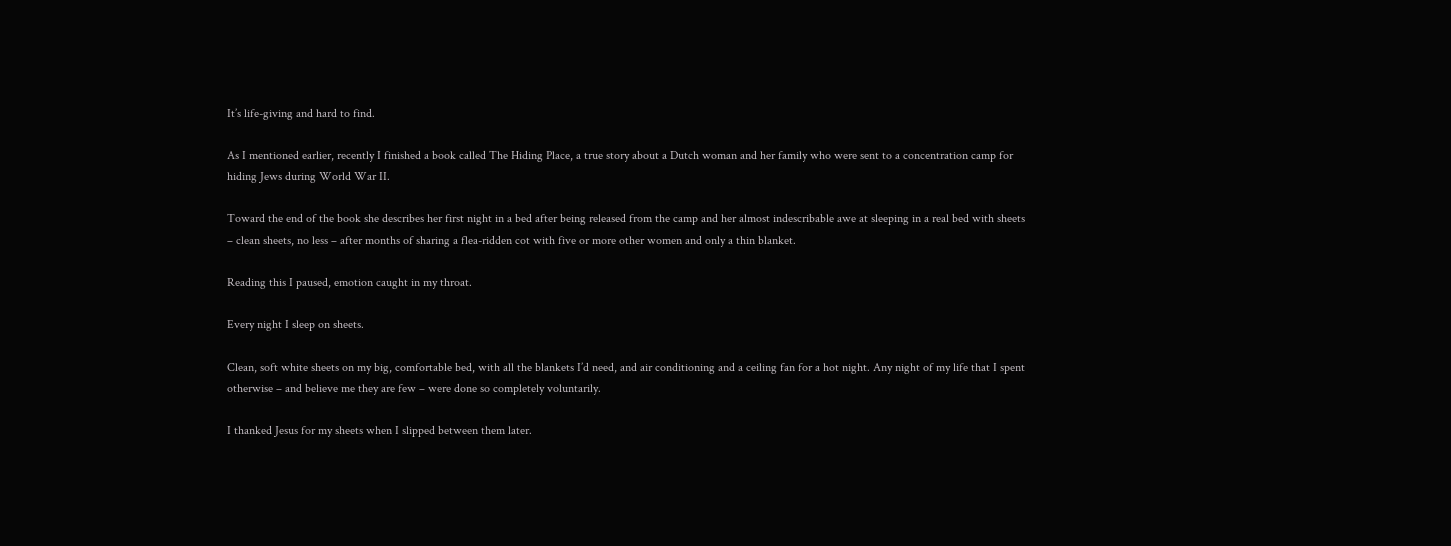It’s life-giving and hard to find.

As I mentioned earlier, recently I finished a book called The Hiding Place, a true story about a Dutch woman and her family who were sent to a concentration camp for hiding Jews during World War II.

Toward the end of the book she describes her first night in a bed after being released from the camp and her almost indescribable awe at sleeping in a real bed with sheets – clean sheets, no less – after months of sharing a flea-ridden cot with five or more other women and only a thin blanket.

Reading this I paused, emotion caught in my throat.

Every night I sleep on sheets.

Clean, soft white sheets on my big, comfortable bed, with all the blankets I’d need, and air conditioning and a ceiling fan for a hot night. Any night of my life that I spent otherwise – and believe me they are few – were done so completely voluntarily.

I thanked Jesus for my sheets when I slipped between them later.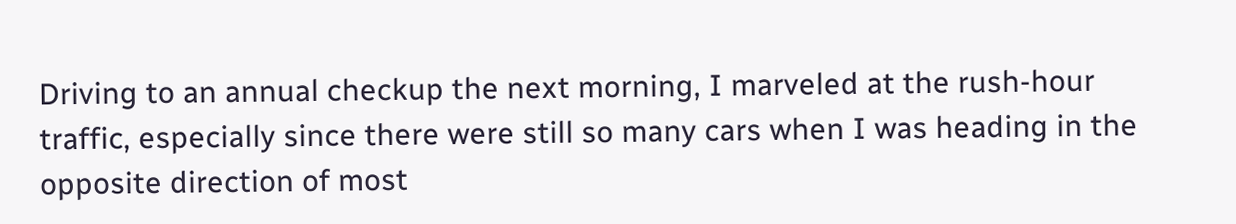Driving to an annual checkup the next morning, I marveled at the rush-hour traffic, especially since there were still so many cars when I was heading in the opposite direction of most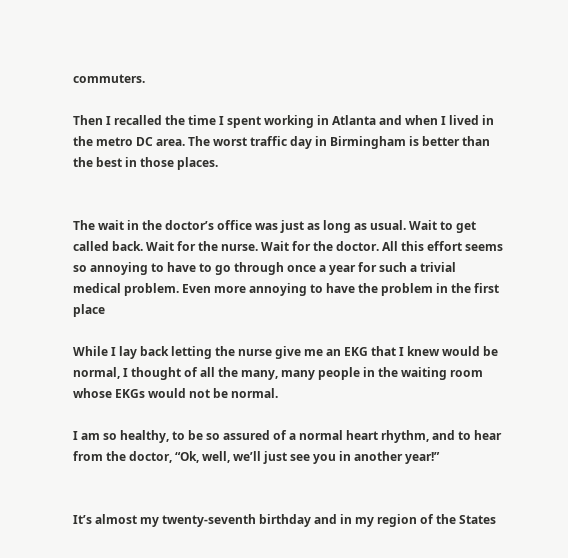commuters.

Then I recalled the time I spent working in Atlanta and when I lived in the metro DC area. The worst traffic day in Birmingham is better than the best in those places.


The wait in the doctor’s office was just as long as usual. Wait to get called back. Wait for the nurse. Wait for the doctor. All this effort seems so annoying to have to go through once a year for such a trivial medical problem. Even more annoying to have the problem in the first place

While I lay back letting the nurse give me an EKG that I knew would be normal, I thought of all the many, many people in the waiting room whose EKGs would not be normal.

I am so healthy, to be so assured of a normal heart rhythm, and to hear from the doctor, “Ok, well, we’ll just see you in another year!”


It’s almost my twenty-seventh birthday and in my region of the States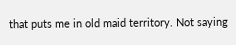that puts me in old maid territory. Not saying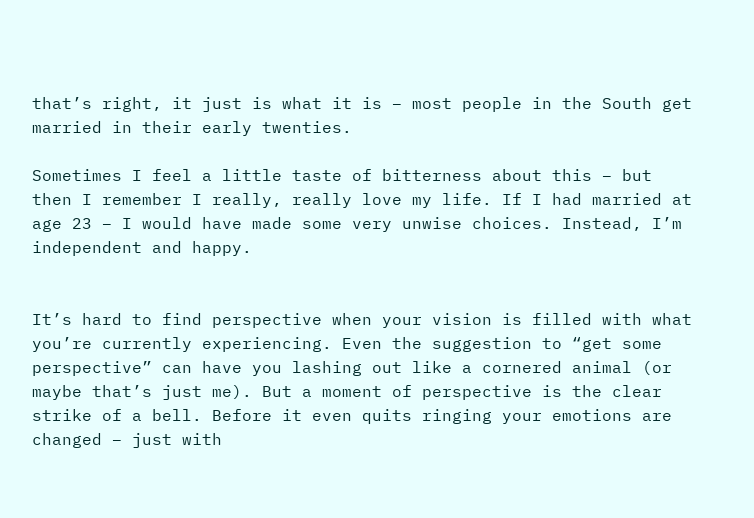that’s right, it just is what it is – most people in the South get married in their early twenties.

Sometimes I feel a little taste of bitterness about this – but then I remember I really, really love my life. If I had married at age 23 – I would have made some very unwise choices. Instead, I’m independent and happy.


It’s hard to find perspective when your vision is filled with what you’re currently experiencing. Even the suggestion to “get some perspective” can have you lashing out like a cornered animal (or maybe that’s just me). But a moment of perspective is the clear strike of a bell. Before it even quits ringing your emotions are changed – just with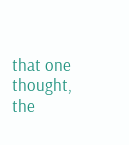that one thought, the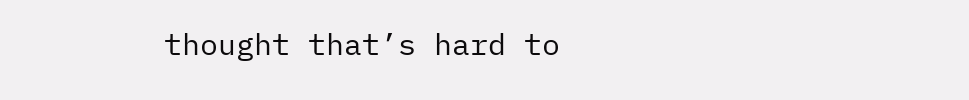thought that’s hard to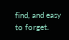find, and easy to forget.